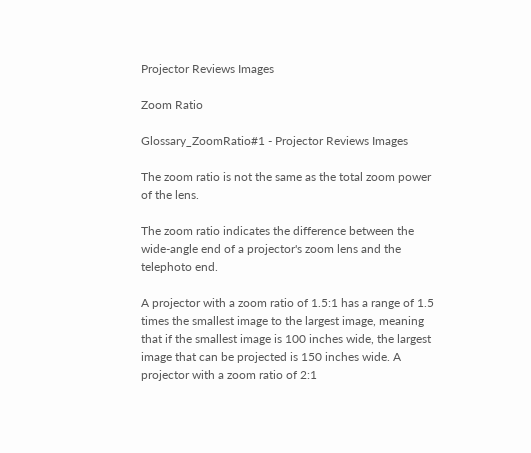Projector Reviews Images

Zoom Ratio

Glossary_ZoomRatio#1 - Projector Reviews Images

The zoom ratio is not the same as the total zoom power of the lens.

The zoom ratio indicates the difference between the wide-angle end of a projector's zoom lens and the telephoto end.

A projector with a zoom ratio of 1.5:1 has a range of 1.5 times the smallest image to the largest image, meaning that if the smallest image is 100 inches wide, the largest image that can be projected is 150 inches wide. A projector with a zoom ratio of 2:1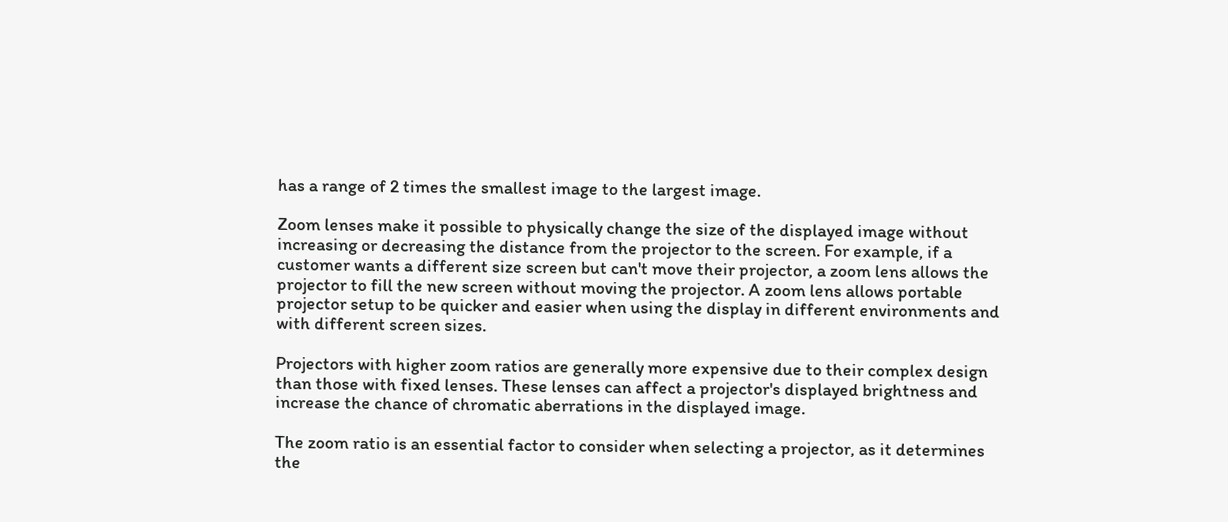has a range of 2 times the smallest image to the largest image.

Zoom lenses make it possible to physically change the size of the displayed image without increasing or decreasing the distance from the projector to the screen. For example, if a customer wants a different size screen but can't move their projector, a zoom lens allows the projector to fill the new screen without moving the projector. A zoom lens allows portable projector setup to be quicker and easier when using the display in different environments and with different screen sizes.

Projectors with higher zoom ratios are generally more expensive due to their complex design than those with fixed lenses. These lenses can affect a projector's displayed brightness and increase the chance of chromatic aberrations in the displayed image.

The zoom ratio is an essential factor to consider when selecting a projector, as it determines the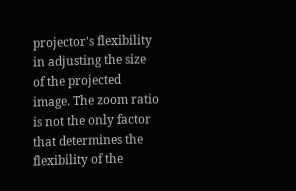projector's flexibility in adjusting the size of the projected image. The zoom ratio is not the only factor that determines the flexibility of the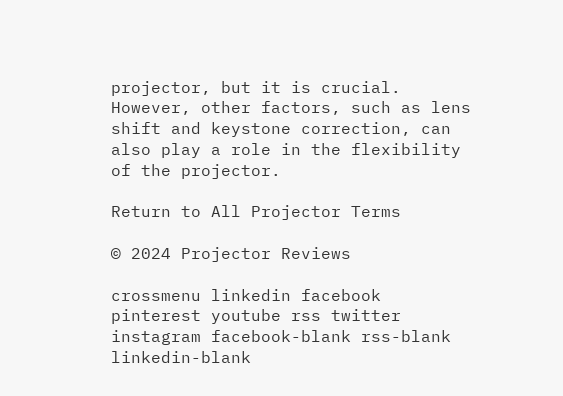projector, but it is crucial. However, other factors, such as lens shift and keystone correction, can also play a role in the flexibility of the projector.

Return to All Projector Terms

© 2024 Projector Reviews

crossmenu linkedin facebook pinterest youtube rss twitter instagram facebook-blank rss-blank linkedin-blank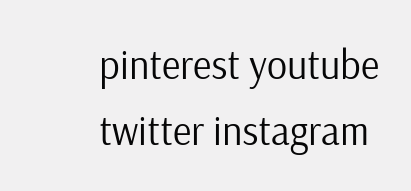pinterest youtube twitter instagram